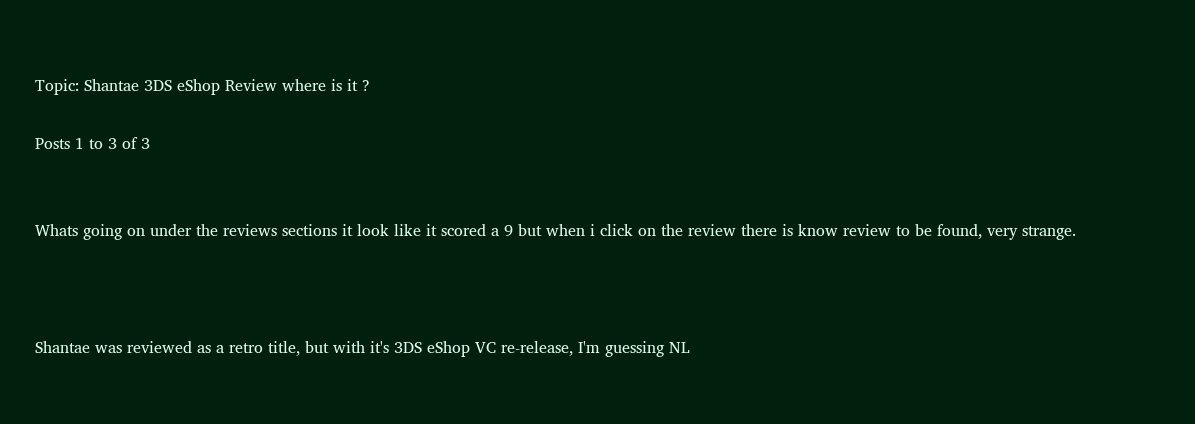Topic: Shantae 3DS eShop Review where is it ?

Posts 1 to 3 of 3


Whats going on under the reviews sections it look like it scored a 9 but when i click on the review there is know review to be found, very strange.



Shantae was reviewed as a retro title, but with it's 3DS eShop VC re-release, I'm guessing NL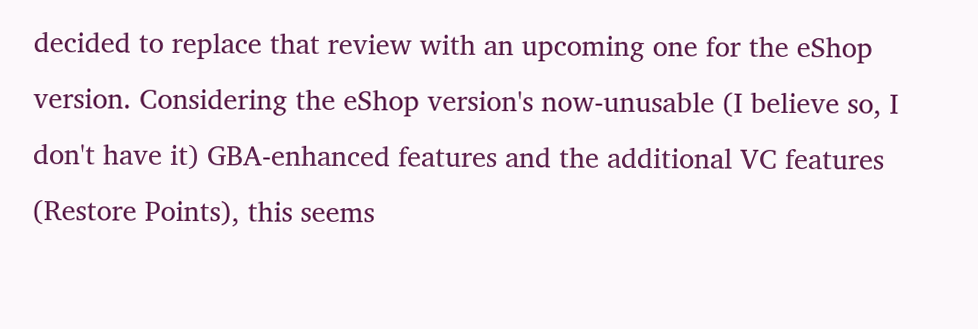decided to replace that review with an upcoming one for the eShop version. Considering the eShop version's now-unusable (I believe so, I don't have it) GBA-enhanced features and the additional VC features (Restore Points), this seems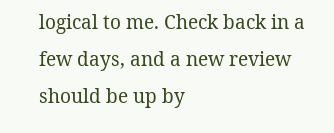logical to me. Check back in a few days, and a new review should be up by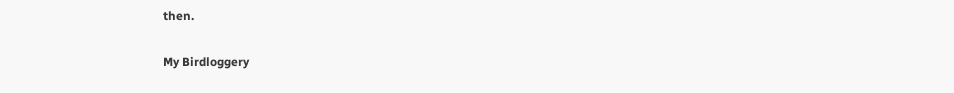then.

My Birdloggery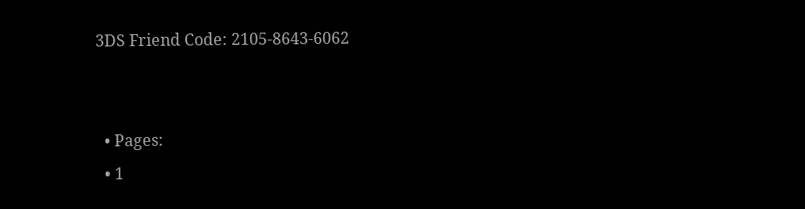3DS Friend Code: 2105-8643-6062


  • Pages:
  • 1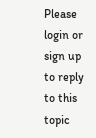Please login or sign up to reply to this topic